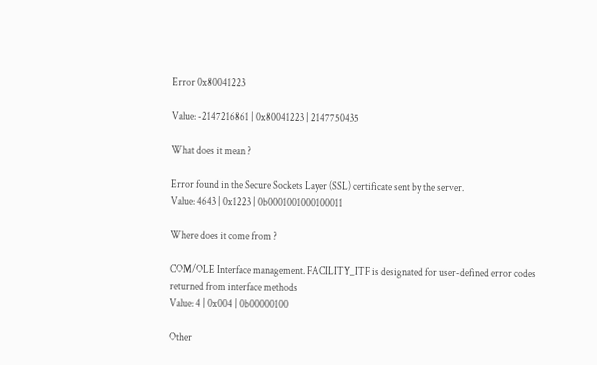Error 0x80041223

Value: -2147216861 | 0x80041223 | 2147750435

What does it mean ?

Error found in the Secure Sockets Layer (SSL) certificate sent by the server.
Value: 4643 | 0x1223 | 0b0001001000100011

Where does it come from ?

COM/OLE Interface management. FACILITY_ITF is designated for user-defined error codes returned from interface methods
Value: 4 | 0x004 | 0b00000100

Other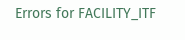Errors for FACILITY_ITF